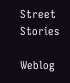Street Stories

Weblog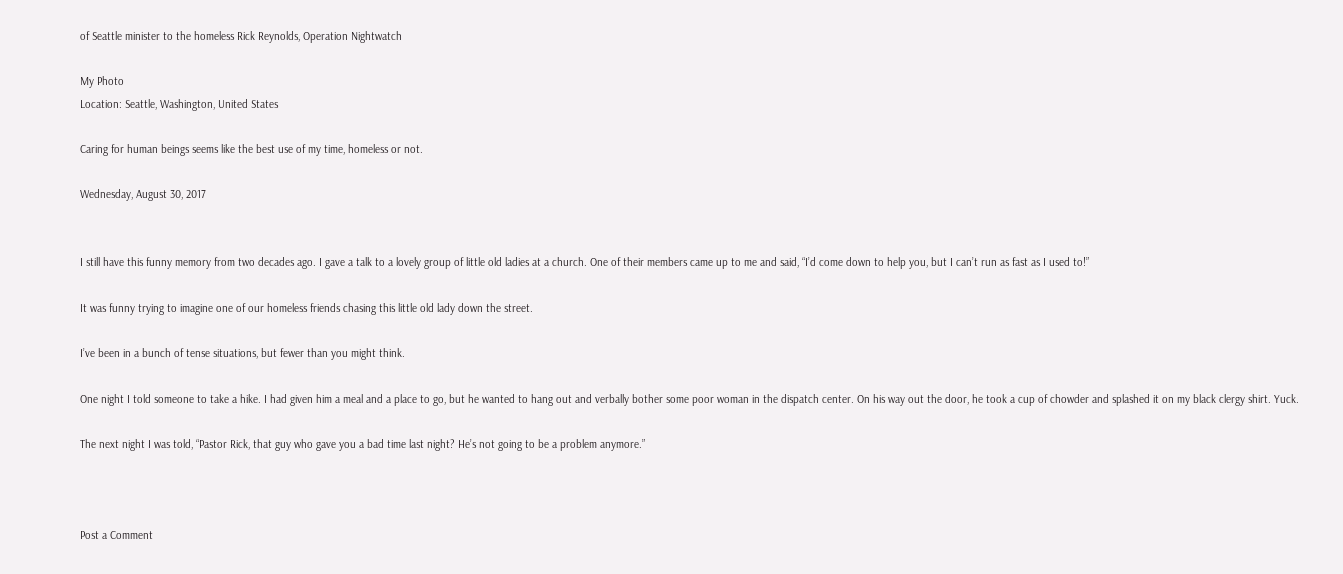of Seattle minister to the homeless Rick Reynolds, Operation Nightwatch

My Photo
Location: Seattle, Washington, United States

Caring for human beings seems like the best use of my time, homeless or not.

Wednesday, August 30, 2017


I still have this funny memory from two decades ago. I gave a talk to a lovely group of little old ladies at a church. One of their members came up to me and said, “I’d come down to help you, but I can’t run as fast as I used to!”

It was funny trying to imagine one of our homeless friends chasing this little old lady down the street.

I’ve been in a bunch of tense situations, but fewer than you might think.

One night I told someone to take a hike. I had given him a meal and a place to go, but he wanted to hang out and verbally bother some poor woman in the dispatch center. On his way out the door, he took a cup of chowder and splashed it on my black clergy shirt. Yuck.

The next night I was told, “Pastor Rick, that guy who gave you a bad time last night? He’s not going to be a problem anymore.”



Post a Comment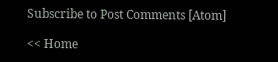Subscribe to Post Comments [Atom]

<< Home